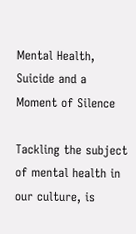Mental Health, Suicide and a Moment of Silence

Tackling the subject of mental health in our culture, is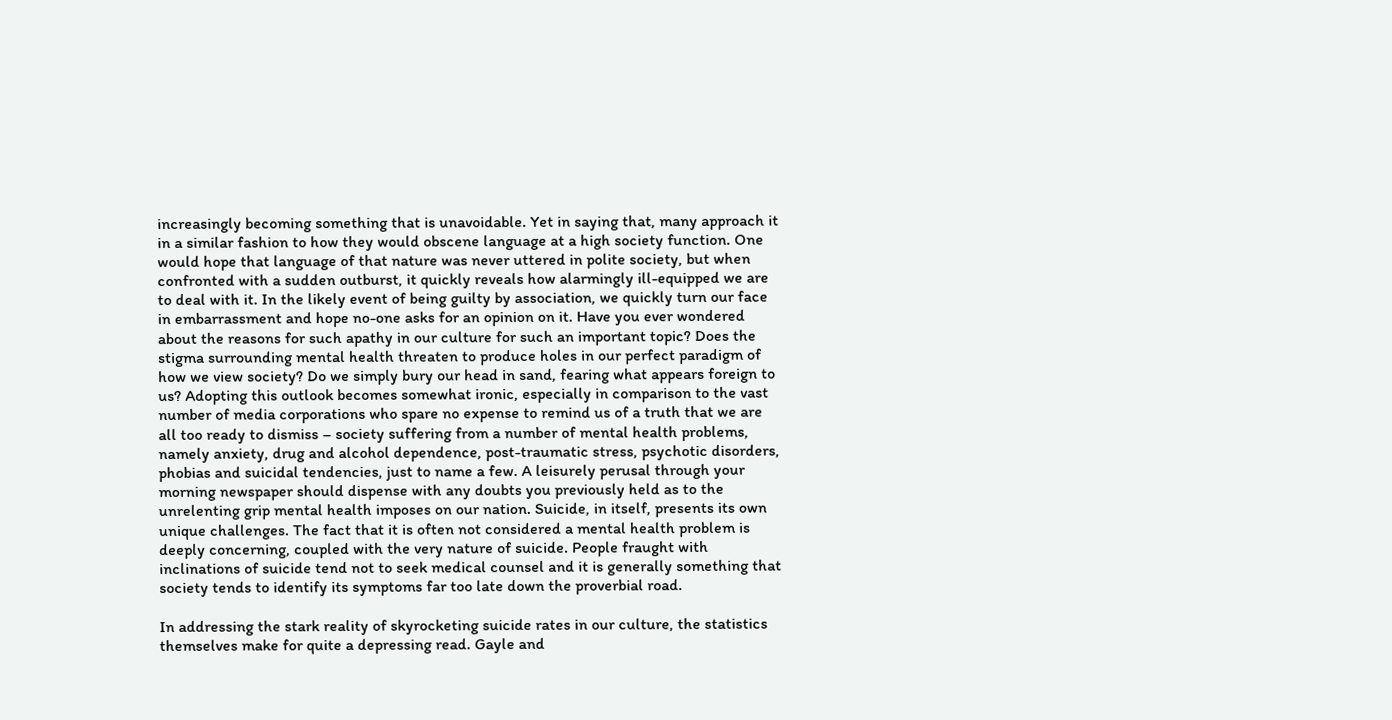increasingly becoming something that is unavoidable. Yet in saying that, many approach it in a similar fashion to how they would obscene language at a high society function. One would hope that language of that nature was never uttered in polite society, but when confronted with a sudden outburst, it quickly reveals how alarmingly ill-equipped we are to deal with it. In the likely event of being guilty by association, we quickly turn our face in embarrassment and hope no-one asks for an opinion on it. Have you ever wondered about the reasons for such apathy in our culture for such an important topic? Does the stigma surrounding mental health threaten to produce holes in our perfect paradigm of how we view society? Do we simply bury our head in sand, fearing what appears foreign to us? Adopting this outlook becomes somewhat ironic, especially in comparison to the vast number of media corporations who spare no expense to remind us of a truth that we are all too ready to dismiss – society suffering from a number of mental health problems, namely anxiety, drug and alcohol dependence, post-traumatic stress, psychotic disorders, phobias and suicidal tendencies, just to name a few. A leisurely perusal through your morning newspaper should dispense with any doubts you previously held as to the unrelenting grip mental health imposes on our nation. Suicide, in itself, presents its own unique challenges. The fact that it is often not considered a mental health problem is deeply concerning, coupled with the very nature of suicide. People fraught with inclinations of suicide tend not to seek medical counsel and it is generally something that society tends to identify its symptoms far too late down the proverbial road.

In addressing the stark reality of skyrocketing suicide rates in our culture, the statistics themselves make for quite a depressing read. Gayle and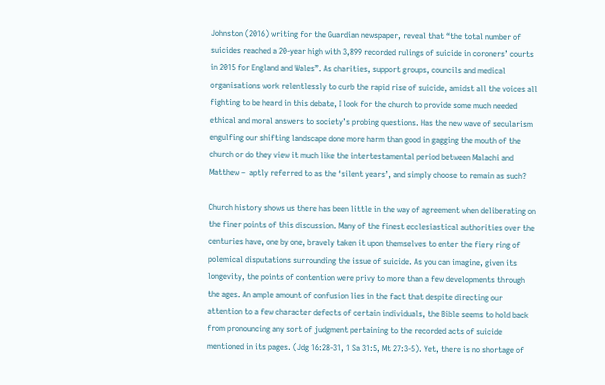Johnston (2016) writing for the Guardian newspaper, reveal that “the total number of suicides reached a 20-year high with 3,899 recorded rulings of suicide in coroners’ courts in 2015 for England and Wales”. As charities, support groups, councils and medical organisations work relentlessly to curb the rapid rise of suicide, amidst all the voices all fighting to be heard in this debate, I look for the church to provide some much needed ethical and moral answers to society’s probing questions. Has the new wave of secularism engulfing our shifting landscape done more harm than good in gagging the mouth of the church or do they view it much like the intertestamental period between Malachi and Matthew –  aptly referred to as the ‘silent years’, and simply choose to remain as such?

Church history shows us there has been little in the way of agreement when deliberating on the finer points of this discussion. Many of the finest ecclesiastical authorities over the centuries have, one by one, bravely taken it upon themselves to enter the fiery ring of polemical disputations surrounding the issue of suicide. As you can imagine, given its longevity, the points of contention were privy to more than a few developments through the ages. An ample amount of confusion lies in the fact that despite directing our attention to a few character defects of certain individuals, the Bible seems to hold back from pronouncing any sort of judgment pertaining to the recorded acts of suicide mentioned in its pages. (Jdg 16:28-31, 1 Sa 31:5, Mt 27:3-5). Yet, there is no shortage of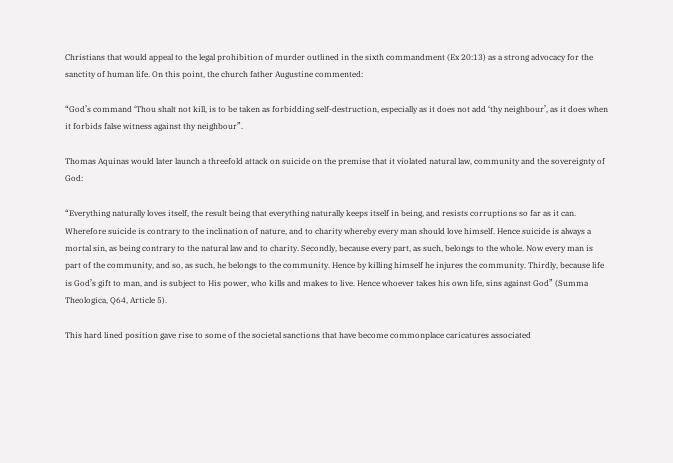Christians that would appeal to the legal prohibition of murder outlined in the sixth commandment (Ex 20:13) as a strong advocacy for the sanctity of human life. On this point, the church father Augustine commented:

“God’s command ‘Thou shalt not kill, is to be taken as forbidding self-destruction, especially as it does not add ‘thy neighbour’, as it does when it forbids false witness against thy neighbour”.

Thomas Aquinas would later launch a threefold attack on suicide on the premise that it violated natural law, community and the sovereignty of God:

“Everything naturally loves itself, the result being that everything naturally keeps itself in being, and resists corruptions so far as it can. Wherefore suicide is contrary to the inclination of nature, and to charity whereby every man should love himself. Hence suicide is always a mortal sin, as being contrary to the natural law and to charity. Secondly, because every part, as such, belongs to the whole. Now every man is part of the community, and so, as such, he belongs to the community. Hence by killing himself he injures the community. Thirdly, because life is God’s gift to man, and is subject to His power, who kills and makes to live. Hence whoever takes his own life, sins against God” (Summa Theologica, Q64, Article 5).

This hard lined position gave rise to some of the societal sanctions that have become commonplace caricatures associated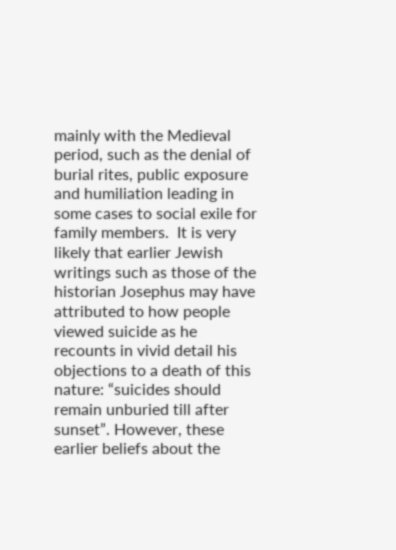mainly with the Medieval period, such as the denial of burial rites, public exposure and humiliation leading in some cases to social exile for family members.  It is very likely that earlier Jewish writings such as those of the historian Josephus may have attributed to how people viewed suicide as he recounts in vivid detail his objections to a death of this nature: “suicides should remain unburied till after sunset”. However, these earlier beliefs about the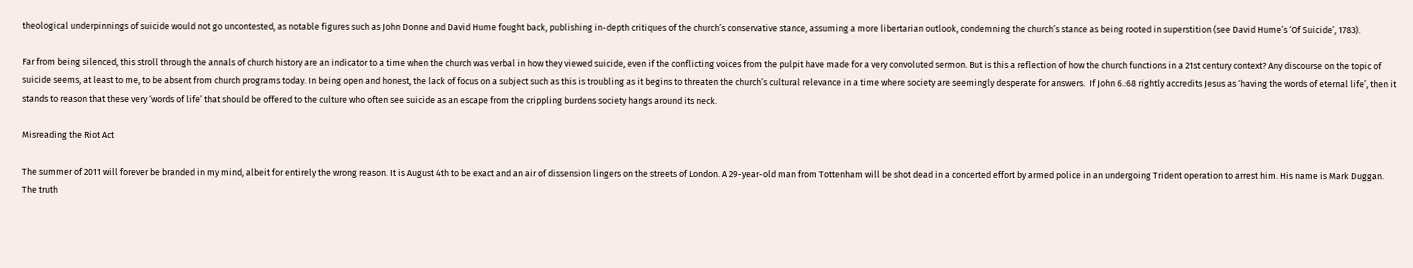theological underpinnings of suicide would not go uncontested, as notable figures such as John Donne and David Hume fought back, publishing in-depth critiques of the church’s conservative stance, assuming a more libertarian outlook, condemning the church’s stance as being rooted in superstition (see David Hume’s ‘Of Suicide’, 1783).

Far from being silenced, this stroll through the annals of church history are an indicator to a time when the church was verbal in how they viewed suicide, even if the conflicting voices from the pulpit have made for a very convoluted sermon. But is this a reflection of how the church functions in a 21st century context? Any discourse on the topic of suicide seems, at least to me, to be absent from church programs today. In being open and honest, the lack of focus on a subject such as this is troubling as it begins to threaten the church’s cultural relevance in a time where society are seemingly desperate for answers.  If John 6.:68 rightly accredits Jesus as ‘having the words of eternal life’, then it stands to reason that these very ‘words of life’ that should be offered to the culture who often see suicide as an escape from the crippling burdens society hangs around its neck.

Misreading the Riot Act

The summer of 2011 will forever be branded in my mind, albeit for entirely the wrong reason. It is August 4th to be exact and an air of dissension lingers on the streets of London. A 29-year-old man from Tottenham will be shot dead in a concerted effort by armed police in an undergoing Trident operation to arrest him. His name is Mark Duggan. The truth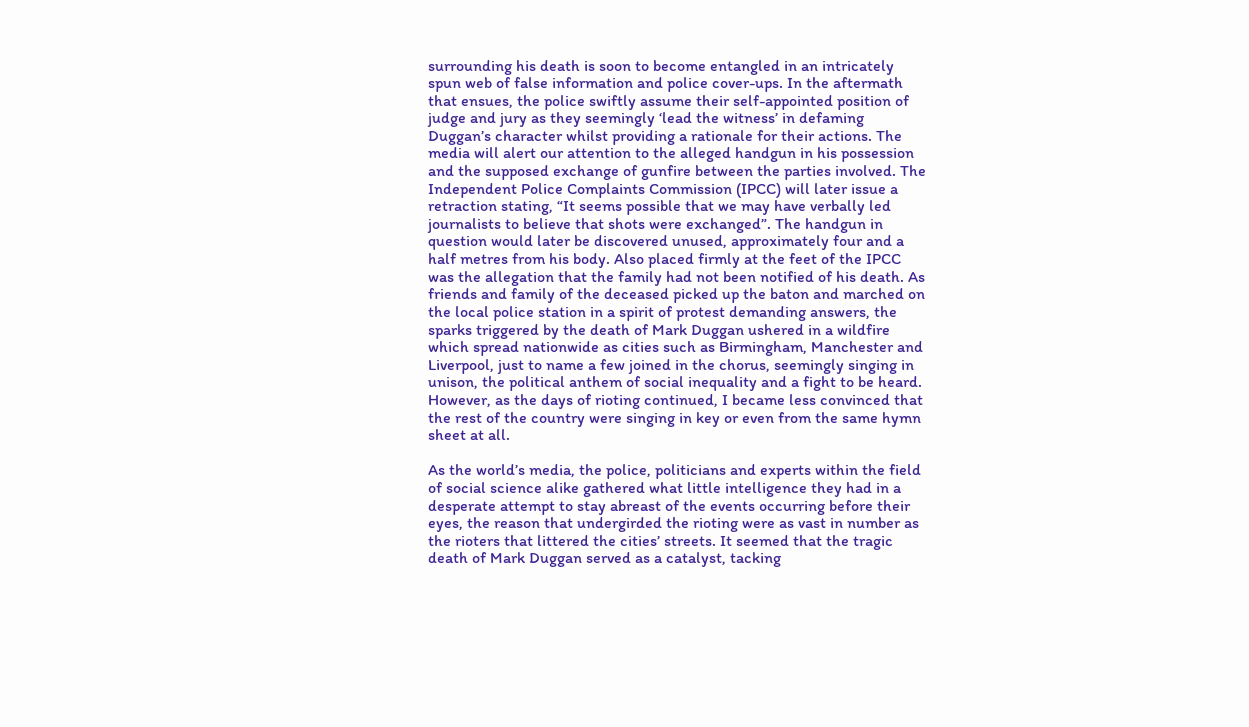surrounding his death is soon to become entangled in an intricately spun web of false information and police cover-ups. In the aftermath that ensues, the police swiftly assume their self-appointed position of judge and jury as they seemingly ‘lead the witness’ in defaming Duggan’s character whilst providing a rationale for their actions. The media will alert our attention to the alleged handgun in his possession and the supposed exchange of gunfire between the parties involved. The Independent Police Complaints Commission (IPCC) will later issue a retraction stating, “It seems possible that we may have verbally led journalists to believe that shots were exchanged”. The handgun in question would later be discovered unused, approximately four and a half metres from his body. Also placed firmly at the feet of the IPCC was the allegation that the family had not been notified of his death. As friends and family of the deceased picked up the baton and marched on the local police station in a spirit of protest demanding answers, the sparks triggered by the death of Mark Duggan ushered in a wildfire which spread nationwide as cities such as Birmingham, Manchester and Liverpool, just to name a few joined in the chorus, seemingly singing in unison, the political anthem of social inequality and a fight to be heard. However, as the days of rioting continued, I became less convinced that the rest of the country were singing in key or even from the same hymn sheet at all.

As the world’s media, the police, politicians and experts within the field of social science alike gathered what little intelligence they had in a desperate attempt to stay abreast of the events occurring before their eyes, the reason that undergirded the rioting were as vast in number as the rioters that littered the cities’ streets. It seemed that the tragic death of Mark Duggan served as a catalyst, tacking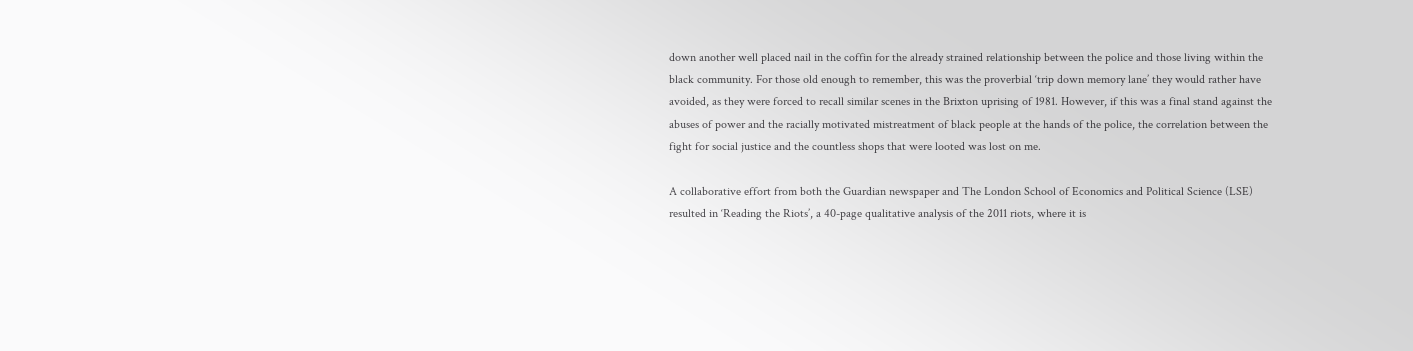down another well placed nail in the coffin for the already strained relationship between the police and those living within the black community. For those old enough to remember, this was the proverbial ‘trip down memory lane’ they would rather have avoided, as they were forced to recall similar scenes in the Brixton uprising of 1981. However, if this was a final stand against the abuses of power and the racially motivated mistreatment of black people at the hands of the police, the correlation between the fight for social justice and the countless shops that were looted was lost on me.

A collaborative effort from both the Guardian newspaper and The London School of Economics and Political Science (LSE) resulted in ‘Reading the Riots’, a 40-page qualitative analysis of the 2011 riots, where it is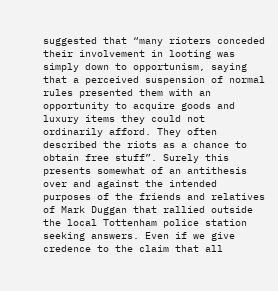suggested that “many rioters conceded their involvement in looting was simply down to opportunism, saying that a perceived suspension of normal rules presented them with an opportunity to acquire goods and luxury items they could not ordinarily afford. They often described the riots as a chance to obtain free stuff”. Surely this presents somewhat of an antithesis over and against the intended purposes of the friends and relatives of Mark Duggan that rallied outside the local Tottenham police station seeking answers. Even if we give credence to the claim that all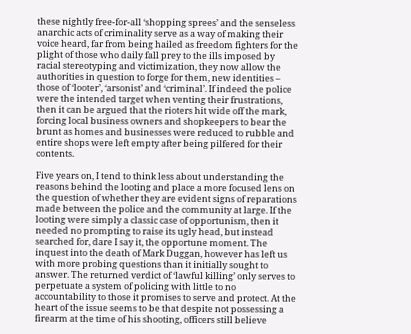these nightly free-for-all ‘shopping sprees’ and the senseless anarchic acts of criminality serve as a way of making their voice heard, far from being hailed as freedom fighters for the plight of those who daily fall prey to the ills imposed by racial stereotyping and victimization, they now allow the authorities in question to forge for them, new identities – those of ‘looter’, ‘arsonist’ and ‘criminal’. If indeed the police were the intended target when venting their frustrations, then it can be argued that the rioters hit wide off the mark, forcing local business owners and shopkeepers to bear the brunt as homes and businesses were reduced to rubble and entire shops were left empty after being pilfered for their contents.

Five years on, I tend to think less about understanding the reasons behind the looting and place a more focused lens on the question of whether they are evident signs of reparations made between the police and the community at large. If the looting were simply a classic case of opportunism, then it needed no prompting to raise its ugly head, but instead searched for, dare I say it, the opportune moment. The inquest into the death of Mark Duggan, however has left us with more probing questions than it initially sought to answer. The returned verdict of ‘lawful killing’ only serves to perpetuate a system of policing with little to no accountability to those it promises to serve and protect. At the heart of the issue seems to be that despite not possessing a firearm at the time of his shooting, officers still believe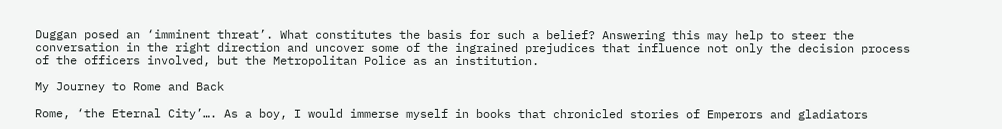Duggan posed an ‘imminent threat’. What constitutes the basis for such a belief? Answering this may help to steer the conversation in the right direction and uncover some of the ingrained prejudices that influence not only the decision process of the officers involved, but the Metropolitan Police as an institution.

My Journey to Rome and Back

Rome, ‘the Eternal City’…. As a boy, I would immerse myself in books that chronicled stories of Emperors and gladiators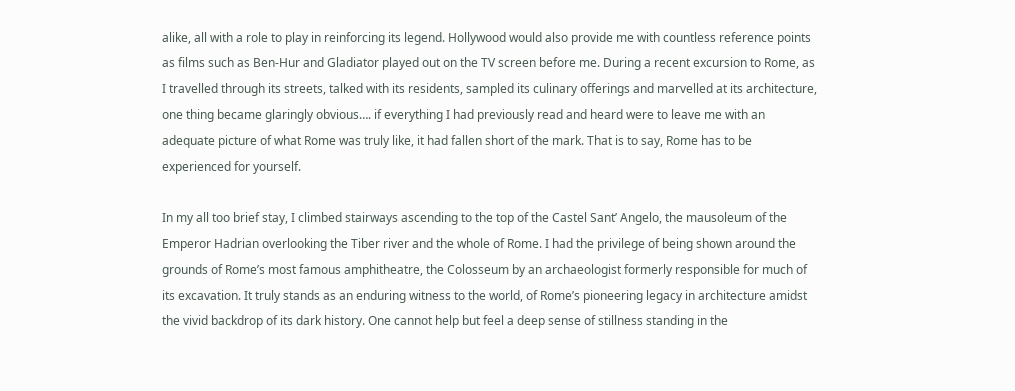alike, all with a role to play in reinforcing its legend. Hollywood would also provide me with countless reference points as films such as Ben-Hur and Gladiator played out on the TV screen before me. During a recent excursion to Rome, as I travelled through its streets, talked with its residents, sampled its culinary offerings and marvelled at its architecture, one thing became glaringly obvious…. if everything I had previously read and heard were to leave me with an adequate picture of what Rome was truly like, it had fallen short of the mark. That is to say, Rome has to be experienced for yourself.

In my all too brief stay, I climbed stairways ascending to the top of the Castel Sant’ Angelo, the mausoleum of the Emperor Hadrian overlooking the Tiber river and the whole of Rome. I had the privilege of being shown around the grounds of Rome’s most famous amphitheatre, the Colosseum by an archaeologist formerly responsible for much of its excavation. It truly stands as an enduring witness to the world, of Rome’s pioneering legacy in architecture amidst the vivid backdrop of its dark history. One cannot help but feel a deep sense of stillness standing in the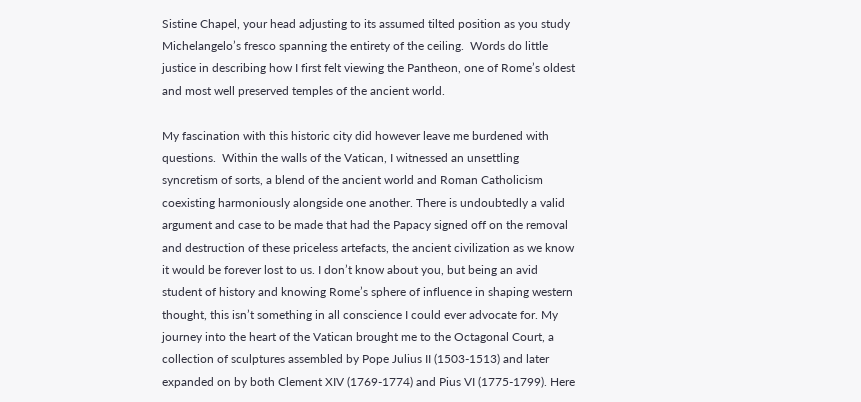Sistine Chapel, your head adjusting to its assumed tilted position as you study Michelangelo’s fresco spanning the entirety of the ceiling.  Words do little justice in describing how I first felt viewing the Pantheon, one of Rome’s oldest and most well preserved temples of the ancient world.

My fascination with this historic city did however leave me burdened with questions.  Within the walls of the Vatican, I witnessed an unsettling syncretism of sorts, a blend of the ancient world and Roman Catholicism coexisting harmoniously alongside one another. There is undoubtedly a valid argument and case to be made that had the Papacy signed off on the removal and destruction of these priceless artefacts, the ancient civilization as we know it would be forever lost to us. I don’t know about you, but being an avid student of history and knowing Rome’s sphere of influence in shaping western thought, this isn’t something in all conscience I could ever advocate for. My journey into the heart of the Vatican brought me to the Octagonal Court, a collection of sculptures assembled by Pope Julius II (1503-1513) and later expanded on by both Clement XIV (1769-1774) and Pius VI (1775-1799). Here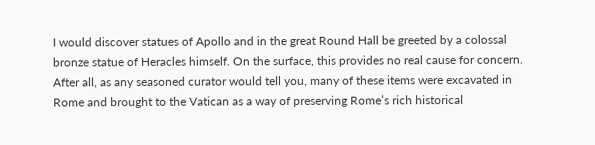I would discover statues of Apollo and in the great Round Hall be greeted by a colossal bronze statue of Heracles himself. On the surface, this provides no real cause for concern. After all, as any seasoned curator would tell you, many of these items were excavated in Rome and brought to the Vatican as a way of preserving Rome’s rich historical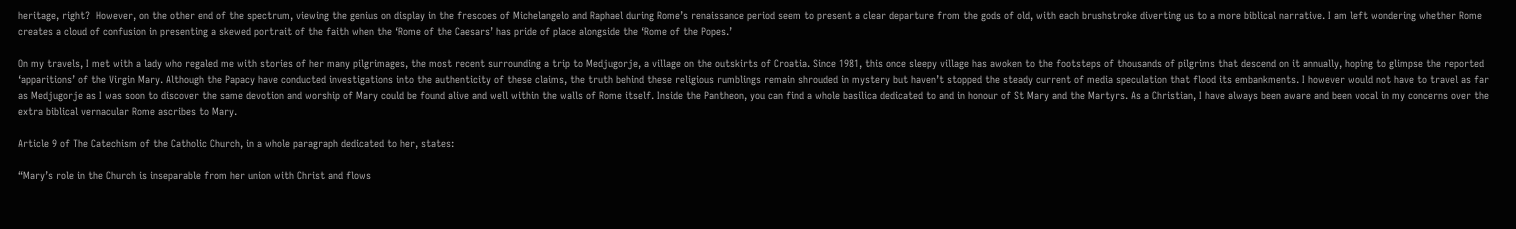heritage, right?  However, on the other end of the spectrum, viewing the genius on display in the frescoes of Michelangelo and Raphael during Rome’s renaissance period seem to present a clear departure from the gods of old, with each brushstroke diverting us to a more biblical narrative. I am left wondering whether Rome creates a cloud of confusion in presenting a skewed portrait of the faith when the ‘Rome of the Caesars’ has pride of place alongside the ‘Rome of the Popes.’

On my travels, I met with a lady who regaled me with stories of her many pilgrimages, the most recent surrounding a trip to Medjugorje, a village on the outskirts of Croatia. Since 1981, this once sleepy village has awoken to the footsteps of thousands of pilgrims that descend on it annually, hoping to glimpse the reported ‘apparitions’ of the Virgin Mary. Although the Papacy have conducted investigations into the authenticity of these claims, the truth behind these religious rumblings remain shrouded in mystery but haven’t stopped the steady current of media speculation that flood its embankments. I however would not have to travel as far as Medjugorje as I was soon to discover the same devotion and worship of Mary could be found alive and well within the walls of Rome itself. Inside the Pantheon, you can find a whole basilica dedicated to and in honour of St Mary and the Martyrs. As a Christian, I have always been aware and been vocal in my concerns over the extra biblical vernacular Rome ascribes to Mary.

Article 9 of The Catechism of the Catholic Church, in a whole paragraph dedicated to her, states:

“Mary’s role in the Church is inseparable from her union with Christ and flows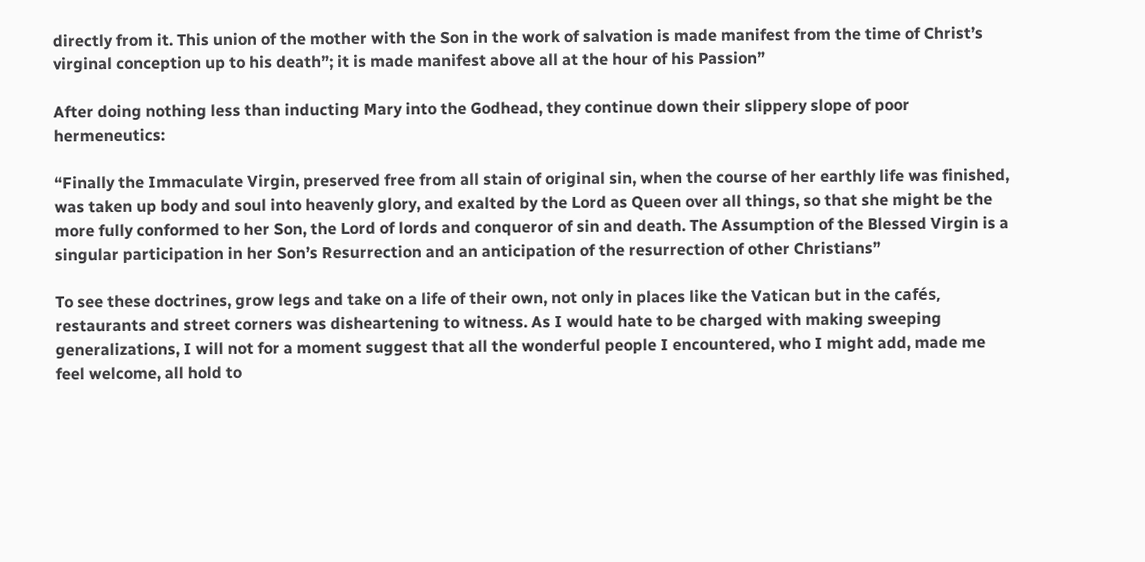directly from it. This union of the mother with the Son in the work of salvation is made manifest from the time of Christ’s virginal conception up to his death”; it is made manifest above all at the hour of his Passion”

After doing nothing less than inducting Mary into the Godhead, they continue down their slippery slope of poor hermeneutics:

“Finally the Immaculate Virgin, preserved free from all stain of original sin, when the course of her earthly life was finished, was taken up body and soul into heavenly glory, and exalted by the Lord as Queen over all things, so that she might be the more fully conformed to her Son, the Lord of lords and conqueror of sin and death. The Assumption of the Blessed Virgin is a singular participation in her Son’s Resurrection and an anticipation of the resurrection of other Christians”

To see these doctrines, grow legs and take on a life of their own, not only in places like the Vatican but in the cafés, restaurants and street corners was disheartening to witness. As I would hate to be charged with making sweeping generalizations, I will not for a moment suggest that all the wonderful people I encountered, who I might add, made me feel welcome, all hold to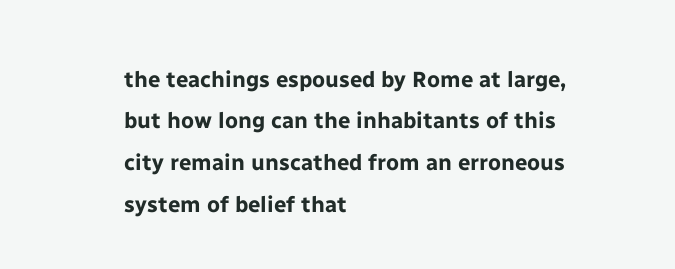the teachings espoused by Rome at large, but how long can the inhabitants of this city remain unscathed from an erroneous system of belief that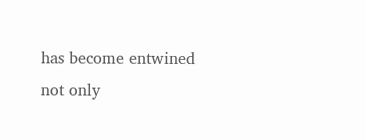has become entwined not only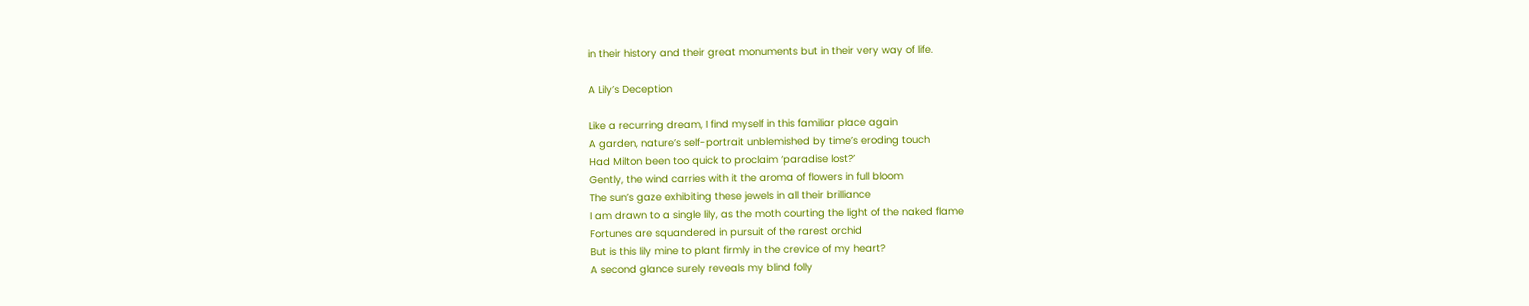in their history and their great monuments but in their very way of life.

A Lily’s Deception

Like a recurring dream, I find myself in this familiar place again
A garden, nature’s self-portrait unblemished by time’s eroding touch
Had Milton been too quick to proclaim ‘paradise lost?’
Gently, the wind carries with it the aroma of flowers in full bloom
The sun’s gaze exhibiting these jewels in all their brilliance
I am drawn to a single lily, as the moth courting the light of the naked flame
Fortunes are squandered in pursuit of the rarest orchid
But is this lily mine to plant firmly in the crevice of my heart?
A second glance surely reveals my blind folly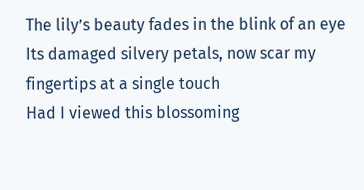The lily’s beauty fades in the blink of an eye
Its damaged silvery petals, now scar my fingertips at a single touch
Had I viewed this blossoming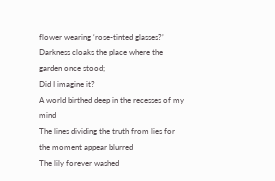flower wearing ‘rose-tinted glasses?’
Darkness cloaks the place where the garden once stood;
Did I imagine it?
A world birthed deep in the recesses of my mind
The lines dividing the truth from lies for the moment appear blurred
The lily forever washed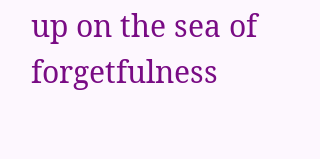up on the sea of forgetfulness